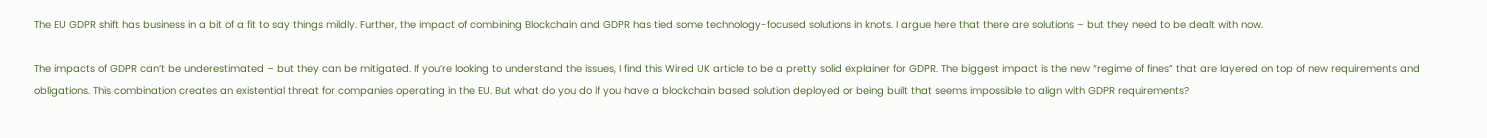The EU GDPR shift has business in a bit of a fit to say things mildly. Further, the impact of combining Blockchain and GDPR has tied some technology-focused solutions in knots. I argue here that there are solutions – but they need to be dealt with now.

The impacts of GDPR can’t be underestimated – but they can be mitigated. If you’re looking to understand the issues, I find this Wired UK article to be a pretty solid explainer for GDPR. The biggest impact is the new “regime of fines” that are layered on top of new requirements and obligations. This combination creates an existential threat for companies operating in the EU. But what do you do if you have a blockchain based solution deployed or being built that seems impossible to align with GDPR requirements?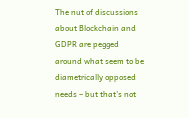The nut of discussions about Blockchain and GDPR are pegged around what seem to be diametrically opposed needs – but that’s not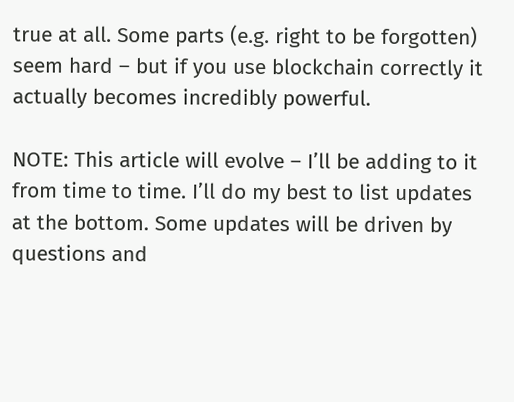true at all. Some parts (e.g. right to be forgotten) seem hard – but if you use blockchain correctly it actually becomes incredibly powerful.

NOTE: This article will evolve – I’ll be adding to it from time to time. I’ll do my best to list updates at the bottom. Some updates will be driven by questions and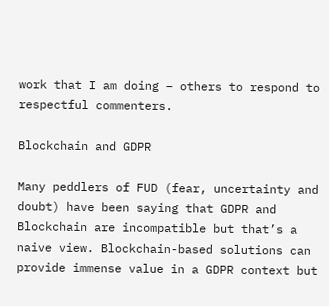work that I am doing – others to respond to respectful commenters.

Blockchain and GDPR

Many peddlers of FUD (fear, uncertainty and doubt) have been saying that GDPR and Blockchain are incompatible but that’s a naive view. Blockchain-based solutions can provide immense value in a GDPR context but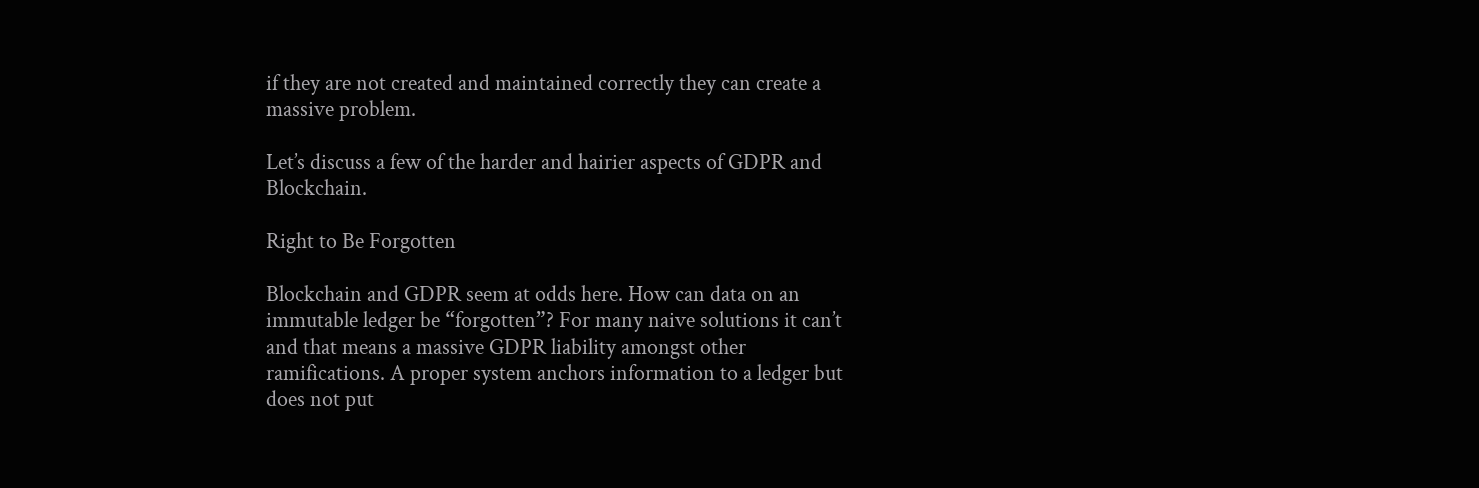if they are not created and maintained correctly they can create a massive problem.

Let’s discuss a few of the harder and hairier aspects of GDPR and Blockchain.

Right to Be Forgotten

Blockchain and GDPR seem at odds here. How can data on an immutable ledger be “forgotten”? For many naive solutions it can’t and that means a massive GDPR liability amongst other ramifications. A proper system anchors information to a ledger but does not put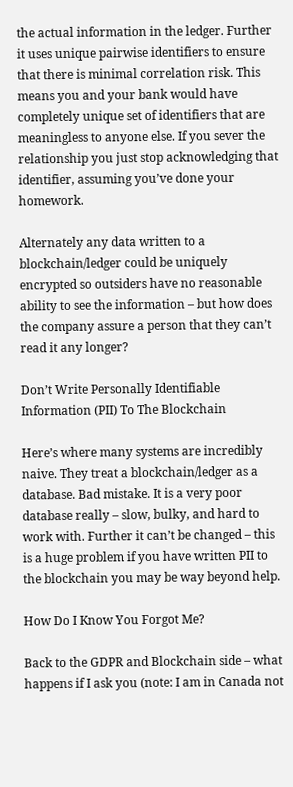the actual information in the ledger. Further it uses unique pairwise identifiers to ensure that there is minimal correlation risk. This means you and your bank would have completely unique set of identifiers that are meaningless to anyone else. If you sever the relationship you just stop acknowledging that identifier, assuming you’ve done your homework.

Alternately any data written to a blockchain/ledger could be uniquely encrypted so outsiders have no reasonable ability to see the information – but how does the company assure a person that they can’t read it any longer?

Don’t Write Personally Identifiable Information (PII) To The Blockchain

Here’s where many systems are incredibly naive. They treat a blockchain/ledger as a database. Bad mistake. It is a very poor database really – slow, bulky, and hard to work with. Further it can’t be changed – this is a huge problem if you have written PII to the blockchain you may be way beyond help.

How Do I Know You Forgot Me?

Back to the GDPR and Blockchain side – what happens if I ask you (note: I am in Canada not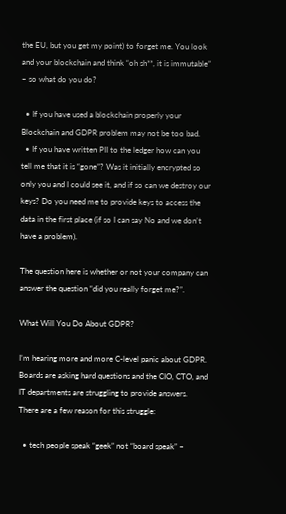the EU, but you get my point) to forget me. You look and your blockchain and think “oh sh**, it is immutable” – so what do you do?

  • If you have used a blockchain properly your Blockchain and GDPR problem may not be too bad.
  • If you have written PII to the ledger how can you tell me that it is “gone”? Was it initially encrypted so only you and I could see it, and if so can we destroy our keys? Do you need me to provide keys to access the data in the first place (if so I can say No and we don’t have a problem).

The question here is whether or not your company can answer the question “did you really forget me?”.

What Will You Do About GDPR?

I’m hearing more and more C-level panic about GDPR. Boards are asking hard questions and the CIO, CTO, and IT departments are struggling to provide answers. There are a few reason for this struggle:

  • tech people speak “geek” not “board speak” –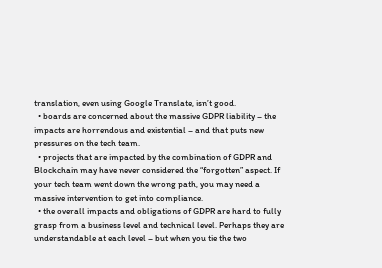translation, even using Google Translate, isn’t good.
  • boards are concerned about the massive GDPR liability – the impacts are horrendous and existential – and that puts new pressures on the tech team.
  • projects that are impacted by the combination of GDPR and Blockchain may have never considered the “forgotten” aspect. If your tech team went down the wrong path, you may need a massive intervention to get into compliance.
  • the overall impacts and obligations of GDPR are hard to fully grasp from a business level and technical level. Perhaps they are understandable at each level – but when you tie the two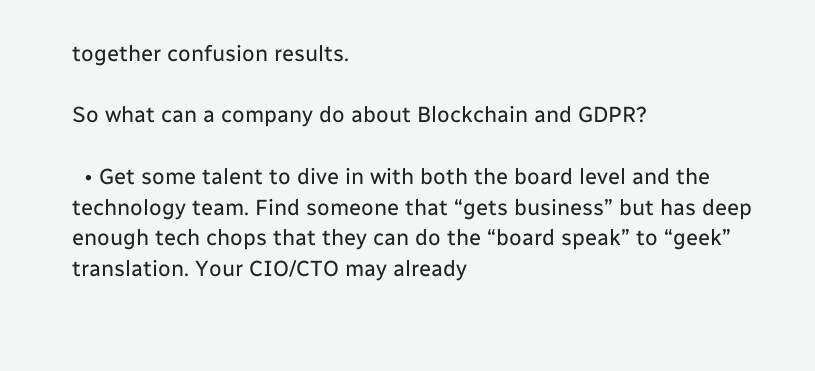together confusion results.

So what can a company do about Blockchain and GDPR?

  • Get some talent to dive in with both the board level and the technology team. Find someone that “gets business” but has deep enough tech chops that they can do the “board speak” to “geek” translation. Your CIO/CTO may already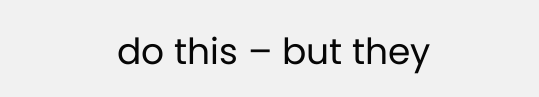do this – but they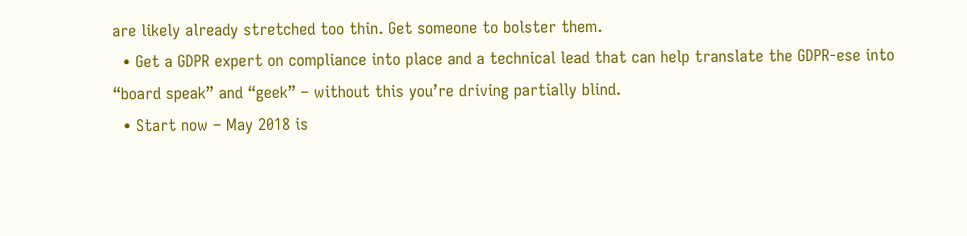are likely already stretched too thin. Get someone to bolster them.
  • Get a GDPR expert on compliance into place and a technical lead that can help translate the GDPR-ese into “board speak” and “geek” – without this you’re driving partially blind.
  • Start now – May 2018 is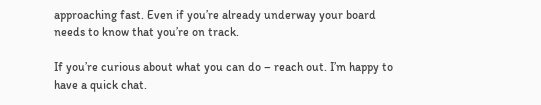approaching fast. Even if you’re already underway your board needs to know that you’re on track.

If you’re curious about what you can do – reach out. I’m happy to have a quick chat.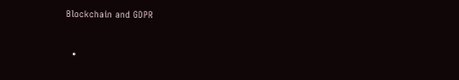Blockchain and GDPR


  •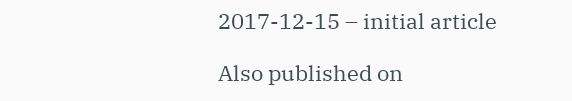2017-12-15 – initial article

Also published on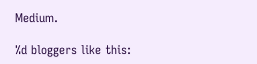Medium.

%d bloggers like this: